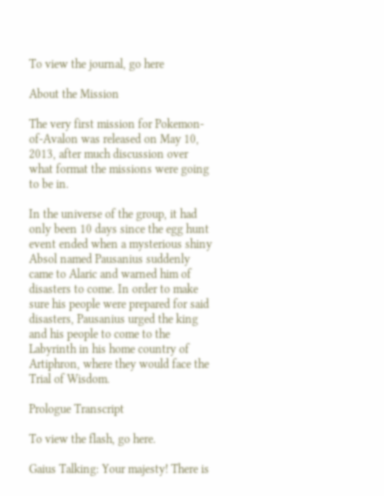To view the journal, go here

About the Mission

The very first mission for Pokemon-of-Avalon was released on May 10, 2013, after much discussion over what format the missions were going to be in.

In the universe of the group, it had only been 10 days since the egg hunt event ended when a mysterious shiny Absol named Pausanius suddenly came to Alaric and warned him of disasters to come. In order to make sure his people were prepared for said disasters, Pausanius urged the king and his people to come to the Labyrinth in his home country of Artiphron, where they would face the Trial of Wisdom.

Prologue Transcript

To view the flash, go here.

Gaius Talking: Your majesty! There is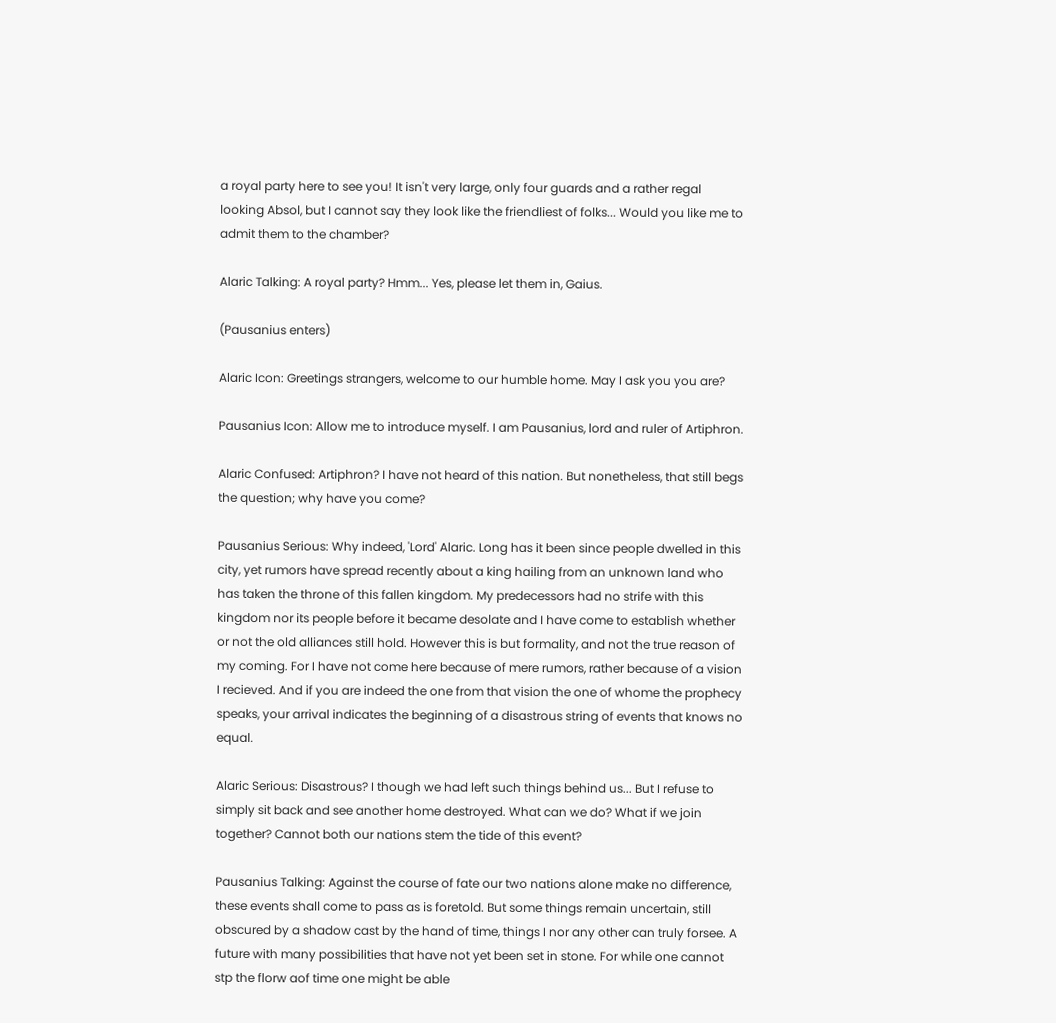a royal party here to see you! It isn't very large, only four guards and a rather regal looking Absol, but I cannot say they look like the friendliest of folks... Would you like me to admit them to the chamber?

Alaric Talking: A royal party? Hmm... Yes, please let them in, Gaius.

(Pausanius enters)

Alaric Icon: Greetings strangers, welcome to our humble home. May I ask you you are?

Pausanius Icon: Allow me to introduce myself. I am Pausanius, lord and ruler of Artiphron.

Alaric Confused: Artiphron? I have not heard of this nation. But nonetheless, that still begs the question; why have you come?

Pausanius Serious: Why indeed, 'Lord' Alaric. Long has it been since people dwelled in this city, yet rumors have spread recently about a king hailing from an unknown land who has taken the throne of this fallen kingdom. My predecessors had no strife with this kingdom nor its people before it became desolate and I have come to establish whether or not the old alliances still hold. However this is but formality, and not the true reason of my coming. For I have not come here because of mere rumors, rather because of a vision I recieved. And if you are indeed the one from that vision the one of whome the prophecy speaks, your arrival indicates the beginning of a disastrous string of events that knows no equal.

Alaric Serious: Disastrous? I though we had left such things behind us... But I refuse to simply sit back and see another home destroyed. What can we do? What if we join together? Cannot both our nations stem the tide of this event?

Pausanius Talking: Against the course of fate our two nations alone make no difference, these events shall come to pass as is foretold. But some things remain uncertain, still obscured by a shadow cast by the hand of time, things I nor any other can truly forsee. A future with many possibilities that have not yet been set in stone. For while one cannot stp the florw aof time one might be able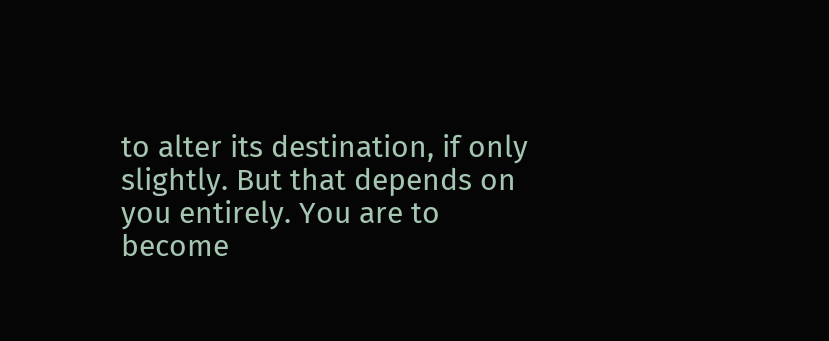to alter its destination, if only slightly. But that depends on you entirely. You are to become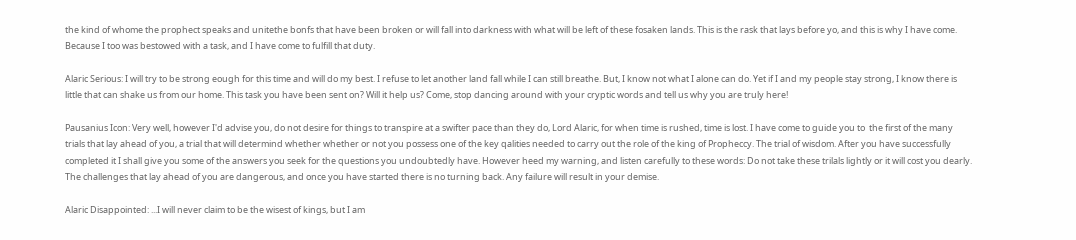the kind of whome the prophect speaks and unitethe bonfs that have been broken or will fall into darkness with what will be left of these fosaken lands. This is the rask that lays before yo, and this is why I have come. Because I too was bestowed with a task, and I have come to fulfill that duty.

Alaric Serious: I will try to be strong eough for this time and will do my best. I refuse to let another land fall while I can still breathe. But, I know not what I alone can do. Yet if I and my people stay strong, I know there is little that can shake us from our home. This task you have been sent on? Will it help us? Come, stop dancing around with your cryptic words and tell us why you are truly here!

Pausanius Icon: Very well, however I'd advise you, do not desire for things to transpire at a swifter pace than they do, Lord Alaric, for when time is rushed, time is lost. I have come to guide you to  the first of the many trials that lay ahead of you, a trial that will determind whether whether or not you possess one of the key qalities needed to carry out the role of the king of Propheccy. The trial of wisdom. After you have successfully completed it I shall give you some of the answers you seek for the questions you undoubtedly have. However heed my warning, and listen carefully to these words: Do not take these trilals lightly or it will cost you dearly. The challenges that lay ahead of you are dangerous, and once you have started there is no turning back. Any failure will result in your demise.

Alaric Disappointed: ...I will never claim to be the wisest of kings, but I am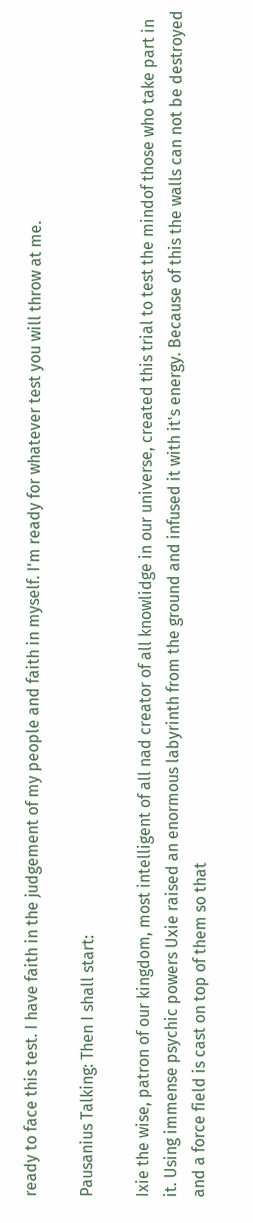ready to face this test. I have faith in the judgement of my people and faith in myself. I'm ready for whatever test you will throw at me.

Pausanius Talking: Then I shall start:

Ixie the wise, patron of our kingdom, most intelligent of all nad creator of all knowlidge in our universe, created this trial to test the mindof those who take part in it. Using immense psychic powers Uxie raised an enormous labyrinth from the ground and infused it with it's energy. Because of this the walls can not be destroyed and a force field is cast on top of them so that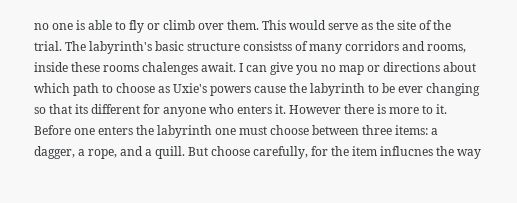no one is able to fly or climb over them. This would serve as the site of the trial. The labyrinth's basic structure consistss of many corridors and rooms, inside these rooms chalenges await. I can give you no map or directions about which path to choose as Uxie's powers cause the labyrinth to be ever changing so that its different for anyone who enters it. However there is more to it. Before one enters the labyrinth one must choose between three items: a dagger, a rope, and a quill. But choose carefully, for the item influcnes the way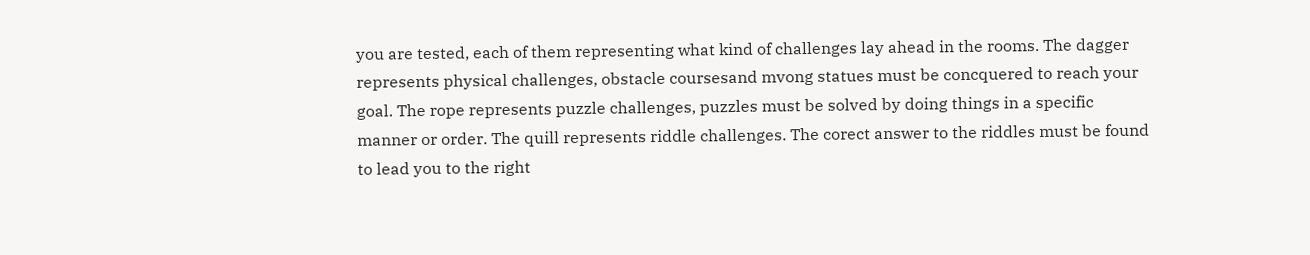you are tested, each of them representing what kind of challenges lay ahead in the rooms. The dagger represents physical challenges, obstacle coursesand mvong statues must be concquered to reach your goal. The rope represents puzzle challenges, puzzles must be solved by doing things in a specific manner or order. The quill represents riddle challenges. The corect answer to the riddles must be found to lead you to the right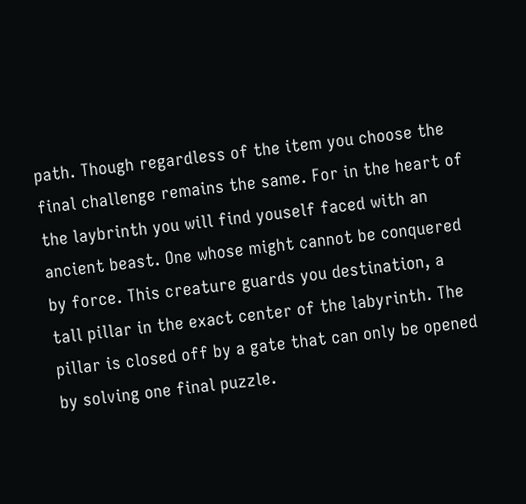path. Though regardless of the item you choose the final challenge remains the same. For in the heart of the laybrinth you will find youself faced with an ancient beast. One whose might cannot be conquered by force. This creature guards you destination, a tall pillar in the exact center of the labyrinth. The pillar is closed off by a gate that can only be opened by solving one final puzzle.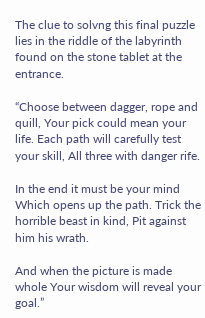The clue to solvng this final puzzle lies in the riddle of the labyrinth found on the stone tablet at the entrance.

“Choose between dagger, rope and quill, Your pick could mean your life. Each path will carefully test your skill, All three with danger rife.

In the end it must be your mind Which opens up the path. Trick the horrible beast in kind, Pit against him his wrath.

And when the picture is made whole Your wisdom will reveal your goal.”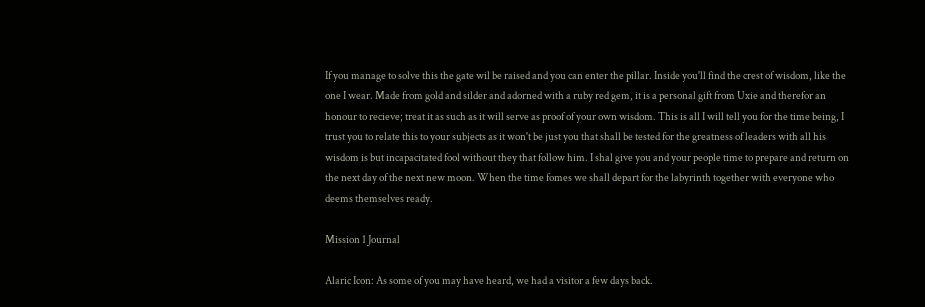If you manage to solve this the gate wil be raised and you can enter the pillar. Inside you'll find the crest of wisdom, like the one I wear. Made from gold and silder and adorned with a ruby red gem, it is a personal gift from Uxie and therefor an honour to recieve; treat it as such as it will serve as proof of your own wisdom. This is all I will tell you for the time being, I trust you to relate this to your subjects as it won't be just you that shall be tested for the greatness of leaders with all his wisdom is but incapacitated fool without they that follow him. I shal give you and your people time to prepare and return on the next day of the next new moon. When the time fomes we shall depart for the labyrinth together with everyone who deems themselves ready.

Mission 1 Journal

Alaric Icon: As some of you may have heard, we had a visitor a few days back.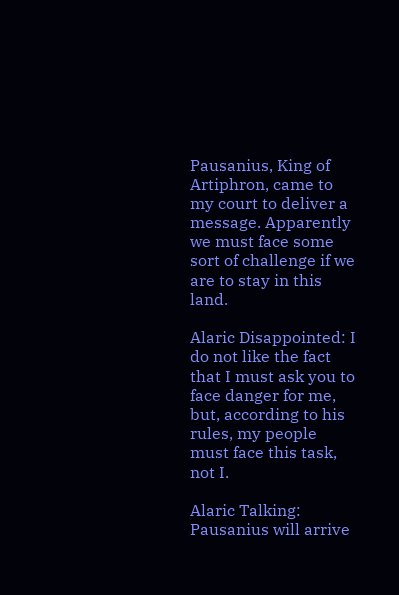Pausanius, King of Artiphron, came to my court to deliver a message. Apparently we must face some sort of challenge if we are to stay in this land.

Alaric Disappointed: I do not like the fact that I must ask you to face danger for me, but, according to his rules, my people must face this task, not I.

Alaric Talking: Pausanius will arrive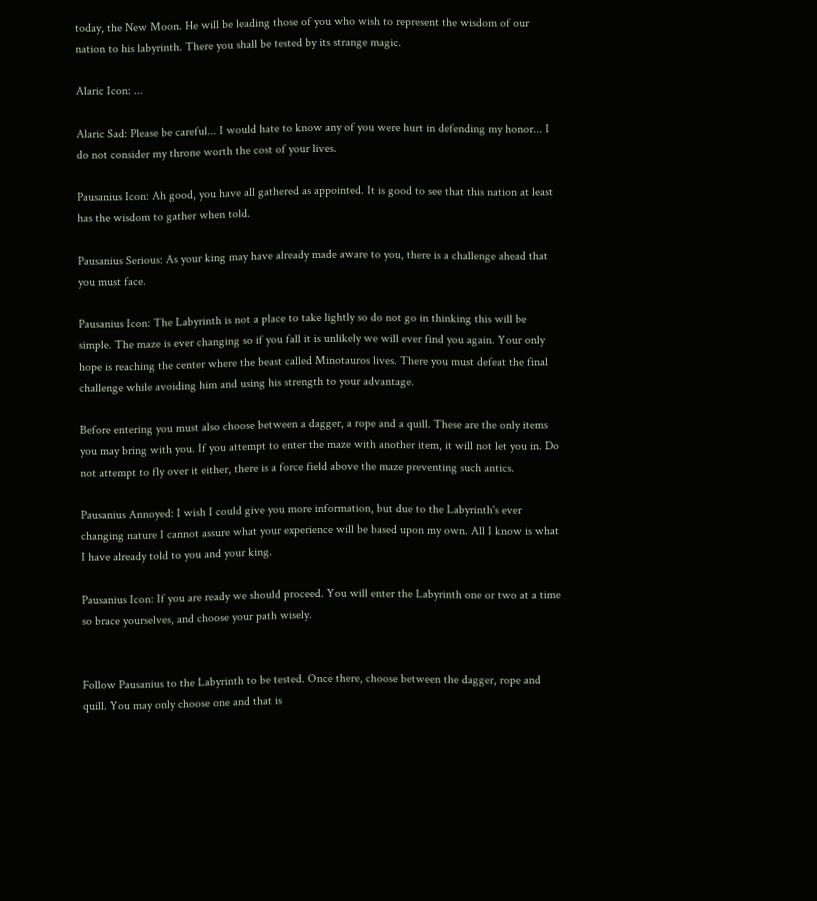today, the New Moon. He will be leading those of you who wish to represent the wisdom of our nation to his labyrinth. There you shall be tested by its strange magic.

Alaric Icon: ...

Alaric Sad: Please be careful... I would hate to know any of you were hurt in defending my honor... I do not consider my throne worth the cost of your lives.

Pausanius Icon: Ah good, you have all gathered as appointed. It is good to see that this nation at least has the wisdom to gather when told.

Pausanius Serious: As your king may have already made aware to you, there is a challenge ahead that you must face.

Pausanius Icon: The Labyrinth is not a place to take lightly so do not go in thinking this will be simple. The maze is ever changing so if you fall it is unlikely we will ever find you again. Your only hope is reaching the center where the beast called Minotauros lives. There you must defeat the final challenge while avoiding him and using his strength to your advantage.

Before entering you must also choose between a dagger, a rope and a quill. These are the only items you may bring with you. If you attempt to enter the maze with another item, it will not let you in. Do not attempt to fly over it either, there is a force field above the maze preventing such antics.

Pausanius Annoyed: I wish I could give you more information, but due to the Labyrinth's ever changing nature I cannot assure what your experience will be based upon my own. All I know is what I have already told to you and your king.

Pausanius Icon: If you are ready we should proceed. You will enter the Labyrinth one or two at a time so brace yourselves, and choose your path wisely.


Follow Pausanius to the Labyrinth to be tested. Once there, choose between the dagger, rope and quill. You may only choose one and that is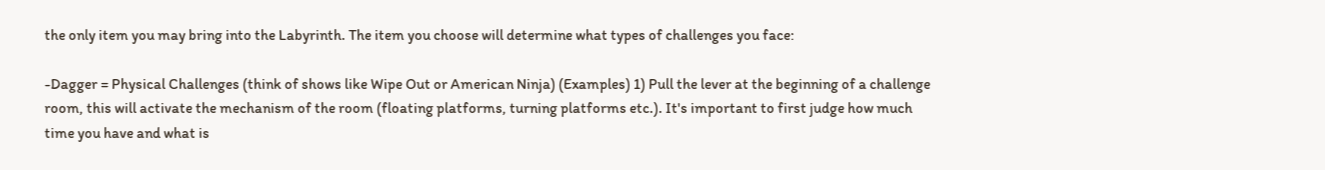the only item you may bring into the Labyrinth. The item you choose will determine what types of challenges you face:

-Dagger = Physical Challenges (think of shows like Wipe Out or American Ninja) (Examples) 1) Pull the lever at the beginning of a challenge room, this will activate the mechanism of the room (floating platforms, turning platforms etc.). It's important to first judge how much time you have and what is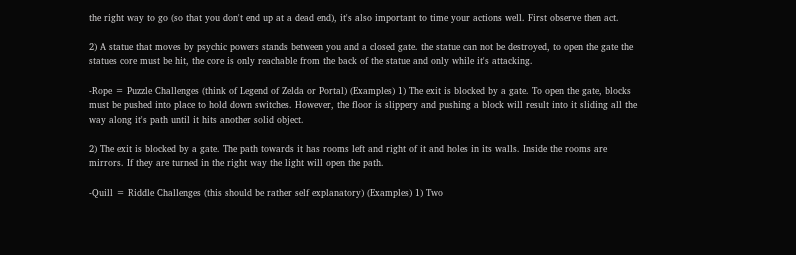the right way to go (so that you don't end up at a dead end), it's also important to time your actions well. First observe then act.

2) A statue that moves by psychic powers stands between you and a closed gate. the statue can not be destroyed, to open the gate the statues core must be hit, the core is only reachable from the back of the statue and only while it's attacking.

-Rope = Puzzle Challenges (think of Legend of Zelda or Portal) (Examples) 1) The exit is blocked by a gate. To open the gate, blocks must be pushed into place to hold down switches. However, the floor is slippery and pushing a block will result into it sliding all the way along it's path until it hits another solid object.

2) The exit is blocked by a gate. The path towards it has rooms left and right of it and holes in its walls. Inside the rooms are mirrors. If they are turned in the right way the light will open the path.

-Quill = Riddle Challenges (this should be rather self explanatory) (Examples) 1) Two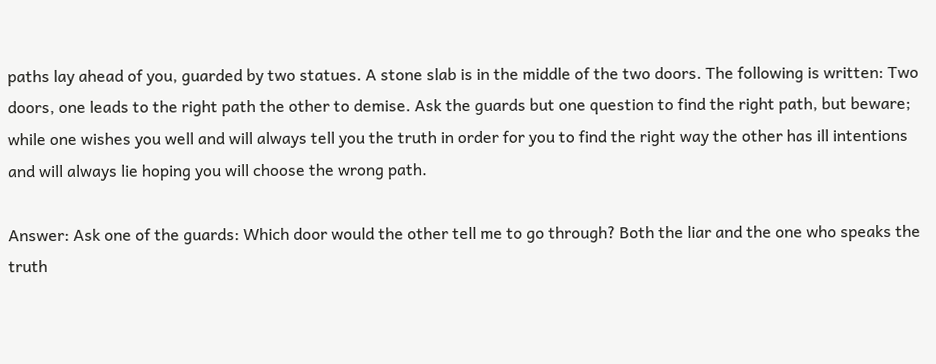paths lay ahead of you, guarded by two statues. A stone slab is in the middle of the two doors. The following is written: Two doors, one leads to the right path the other to demise. Ask the guards but one question to find the right path, but beware; while one wishes you well and will always tell you the truth in order for you to find the right way the other has ill intentions and will always lie hoping you will choose the wrong path.

Answer: Ask one of the guards: Which door would the other tell me to go through? Both the liar and the one who speaks the truth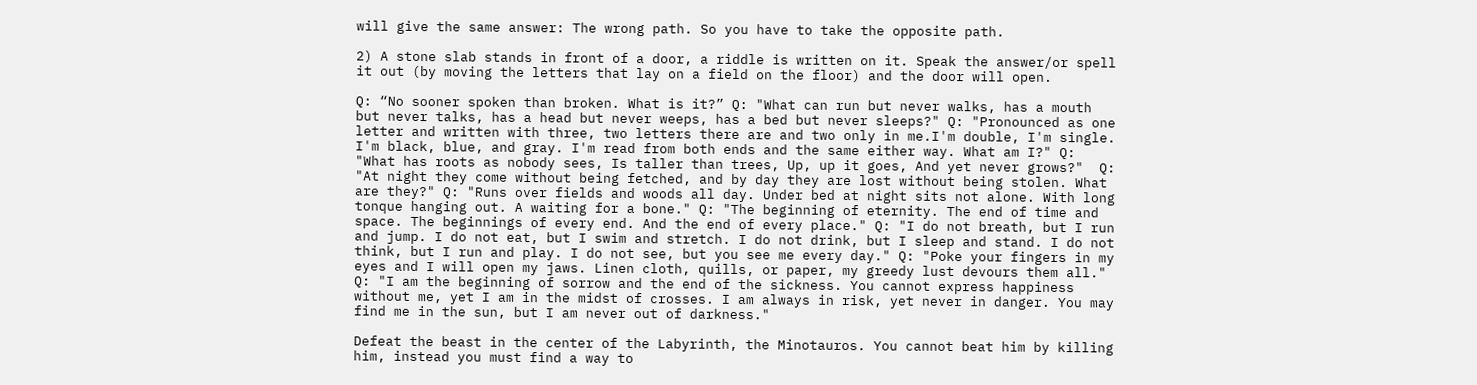will give the same answer: The wrong path. So you have to take the opposite path.

2) A stone slab stands in front of a door, a riddle is written on it. Speak the answer/or spell it out (by moving the letters that lay on a field on the floor) and the door will open.

Q: “No sooner spoken than broken. What is it?” Q: "What can run but never walks, has a mouth but never talks, has a head but never weeps, has a bed but never sleeps?" Q: "Pronounced as one letter and written with three, two letters there are and two only in me.I'm double, I'm single. I'm black, blue, and gray. I'm read from both ends and the same either way. What am I?" Q: "What has roots as nobody sees, Is taller than trees, Up, up it goes, And yet never grows?"  Q: "At night they come without being fetched, and by day they are lost without being stolen. What are they?" Q: "Runs over fields and woods all day. Under bed at night sits not alone. With long tonque hanging out. A waiting for a bone." Q: "The beginning of eternity. The end of time and space. The beginnings of every end. And the end of every place." Q: "I do not breath, but I run and jump. I do not eat, but I swim and stretch. I do not drink, but I sleep and stand. I do not think, but I run and play. I do not see, but you see me every day." Q: "Poke your fingers in my eyes and I will open my jaws. Linen cloth, quills, or paper, my greedy lust devours them all." Q: "I am the beginning of sorrow and the end of the sickness. You cannot express happiness without me, yet I am in the midst of crosses. I am always in risk, yet never in danger. You may find me in the sun, but I am never out of darkness."

Defeat the beast in the center of the Labyrinth, the Minotauros. You cannot beat him by killing him, instead you must find a way to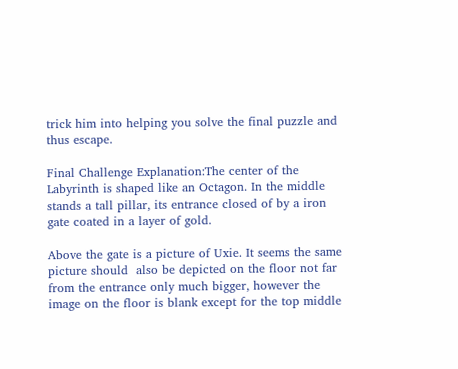trick him into helping you solve the final puzzle and thus escape.

Final Challenge Explanation:The center of the Labyrinth is shaped like an Octagon. In the middle stands a tall pillar, its entrance closed of by a iron gate coated in a layer of gold.

Above the gate is a picture of Uxie. It seems the same picture should  also be depicted on the floor not far from the entrance only much bigger, however the image on the floor is blank except for the top middle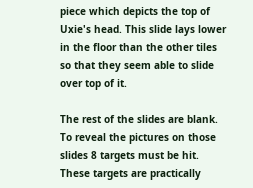piece which depicts the top of Uxie's head. This slide lays lower in the floor than the other tiles so that they seem able to slide over top of it.

The rest of the slides are blank. To reveal the pictures on those slides 8 targets must be hit. These targets are practically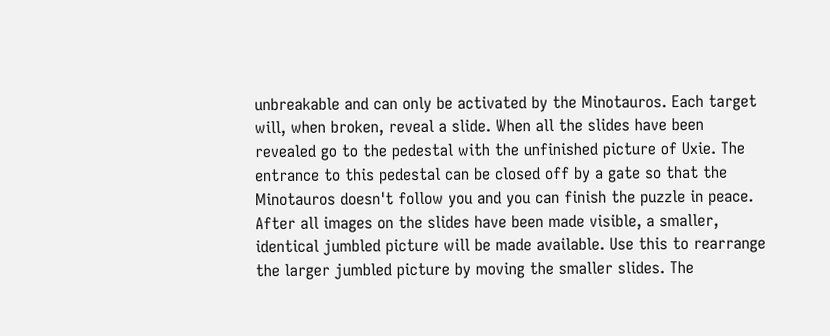unbreakable and can only be activated by the Minotauros. Each target will, when broken, reveal a slide. When all the slides have been revealed go to the pedestal with the unfinished picture of Uxie. The entrance to this pedestal can be closed off by a gate so that the Minotauros doesn't follow you and you can finish the puzzle in peace. After all images on the slides have been made visible, a smaller, identical jumbled picture will be made available. Use this to rearrange the larger jumbled picture by moving the smaller slides. The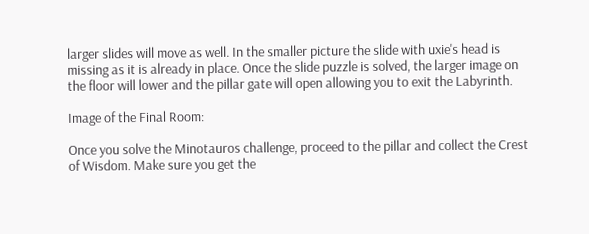larger slides will move as well. In the smaller picture the slide with uxie's head is missing as it is already in place. Once the slide puzzle is solved, the larger image on the floor will lower and the pillar gate will open allowing you to exit the Labyrinth.

Image of the Final Room:

Once you solve the Minotauros challenge, proceed to the pillar and collect the Crest of Wisdom. Make sure you get the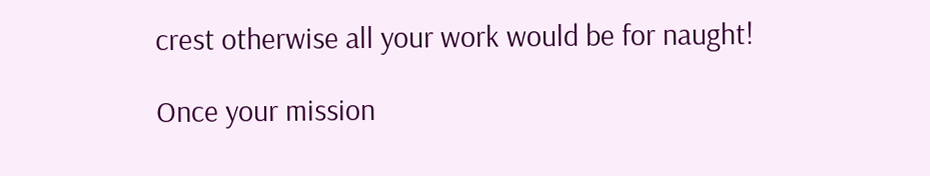crest otherwise all your work would be for naught!

Once your mission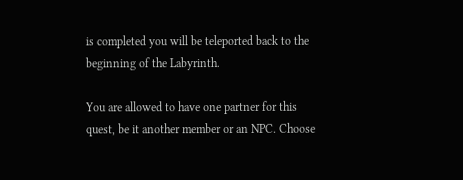is completed you will be teleported back to the beginning of the Labyrinth.

You are allowed to have one partner for this quest, be it another member or an NPC. Choose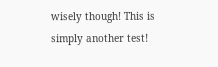wisely though! This is simply another test!